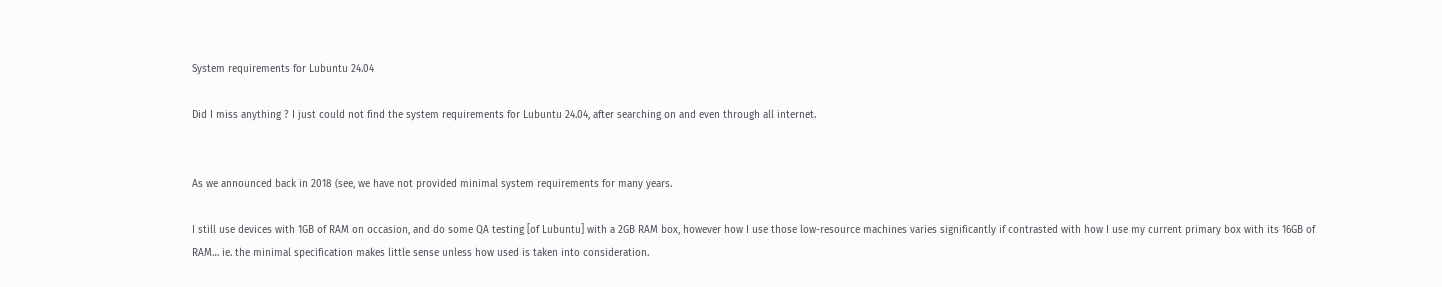System requirements for Lubuntu 24.04

Did I miss anything ? I just could not find the system requirements for Lubuntu 24.04, after searching on and even through all internet.


As we announced back in 2018 (see, we have not provided minimal system requirements for many years.

I still use devices with 1GB of RAM on occasion, and do some QA testing [of Lubuntu] with a 2GB RAM box, however how I use those low-resource machines varies significantly if contrasted with how I use my current primary box with its 16GB of RAM… ie. the minimal specification makes little sense unless how used is taken into consideration.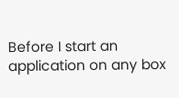Before I start an application on any box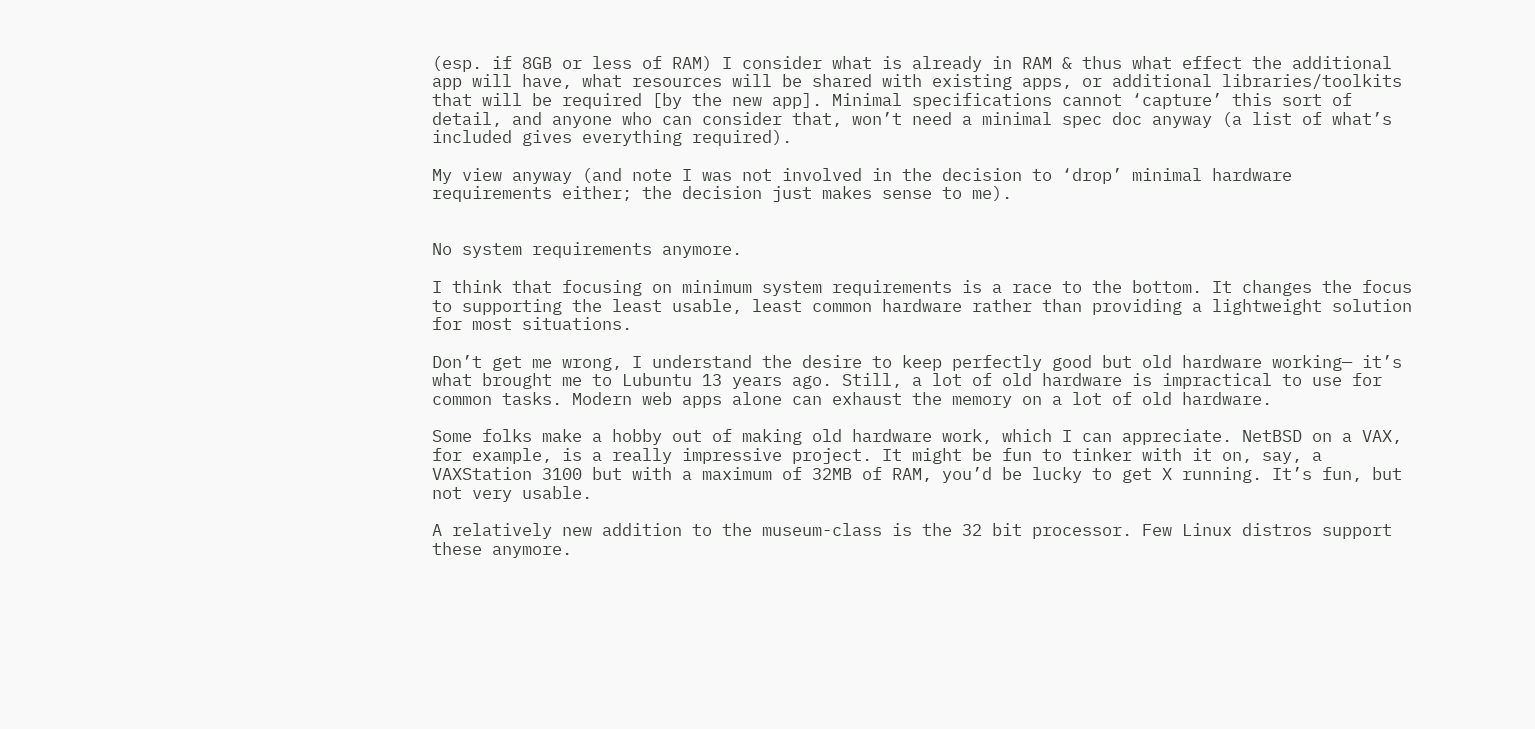(esp. if 8GB or less of RAM) I consider what is already in RAM & thus what effect the additional app will have, what resources will be shared with existing apps, or additional libraries/toolkits that will be required [by the new app]. Minimal specifications cannot ‘capture’ this sort of detail, and anyone who can consider that, won’t need a minimal spec doc anyway (a list of what’s included gives everything required).

My view anyway (and note I was not involved in the decision to ‘drop’ minimal hardware requirements either; the decision just makes sense to me).


No system requirements anymore.

I think that focusing on minimum system requirements is a race to the bottom. It changes the focus to supporting the least usable, least common hardware rather than providing a lightweight solution for most situations.

Don’t get me wrong, I understand the desire to keep perfectly good but old hardware working— it’s what brought me to Lubuntu 13 years ago. Still, a lot of old hardware is impractical to use for common tasks. Modern web apps alone can exhaust the memory on a lot of old hardware.

Some folks make a hobby out of making old hardware work, which I can appreciate. NetBSD on a VAX, for example, is a really impressive project. It might be fun to tinker with it on, say, a VAXStation 3100 but with a maximum of 32MB of RAM, you’d be lucky to get X running. It’s fun, but not very usable.

A relatively new addition to the museum-class is the 32 bit processor. Few Linux distros support these anymore.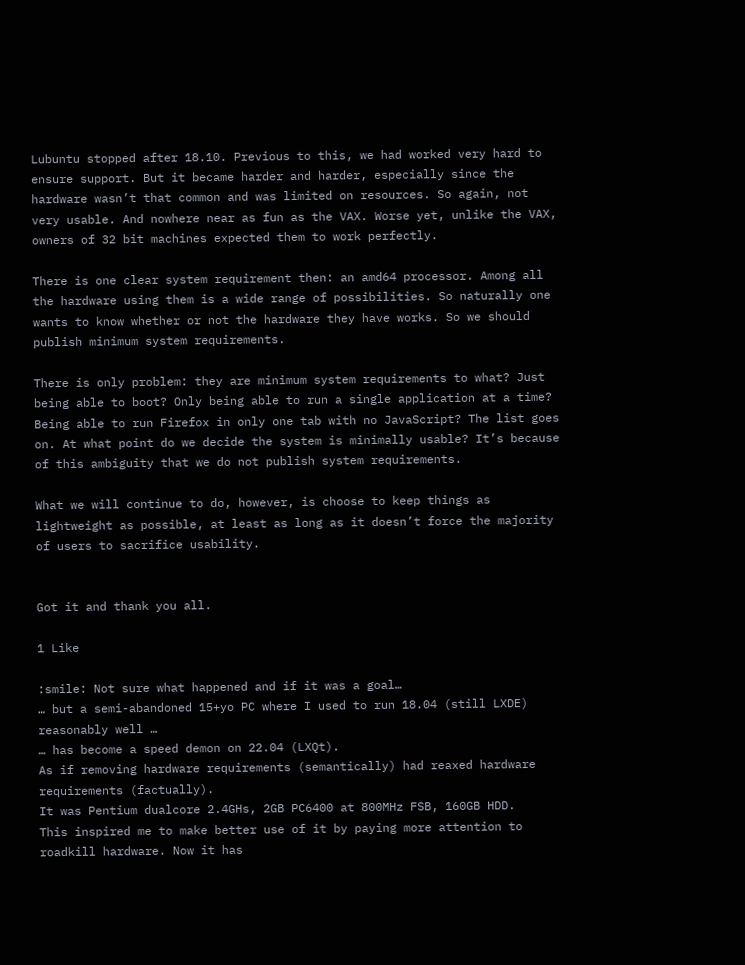Lubuntu stopped after 18.10. Previous to this, we had worked very hard to ensure support. But it became harder and harder, especially since the hardware wasn’t that common and was limited on resources. So again, not very usable. And nowhere near as fun as the VAX. Worse yet, unlike the VAX, owners of 32 bit machines expected them to work perfectly.

There is one clear system requirement then: an amd64 processor. Among all the hardware using them is a wide range of possibilities. So naturally one wants to know whether or not the hardware they have works. So we should publish minimum system requirements.

There is only problem: they are minimum system requirements to what? Just being able to boot? Only being able to run a single application at a time? Being able to run Firefox in only one tab with no JavaScript? The list goes on. At what point do we decide the system is minimally usable? It’s because of this ambiguity that we do not publish system requirements.

What we will continue to do, however, is choose to keep things as lightweight as possible, at least as long as it doesn’t force the majority of users to sacrifice usability.


Got it and thank you all.

1 Like

:smile: Not sure what happened and if it was a goal…
… but a semi-abandoned 15+yo PC where I used to run 18.04 (still LXDE) reasonably well …
… has become a speed demon on 22.04 (LXQt).
As if removing hardware requirements (semantically) had reaxed hardware requirements (factually).
It was Pentium dualcore 2.4GHs, 2GB PC6400 at 800MHz FSB, 160GB HDD.
This inspired me to make better use of it by paying more attention to roadkill hardware. Now it has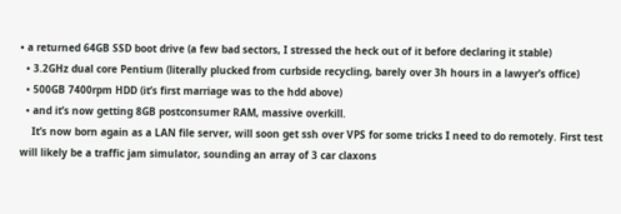• a returned 64GB SSD boot drive (a few bad sectors, I stressed the heck out of it before declaring it stable)
  • 3.2GHz dual core Pentium (literally plucked from curbside recycling, barely over 3h hours in a lawyer’s office)
  • 500GB 7400rpm HDD (it’s first marriage was to the hdd above)
  • and it’s now getting 8GB postconsumer RAM, massive overkill.
    It’s now born again as a LAN file server, will soon get ssh over VPS for some tricks I need to do remotely. First test will likely be a traffic jam simulator, sounding an array of 3 car claxons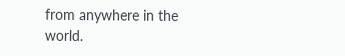from anywhere in the world.